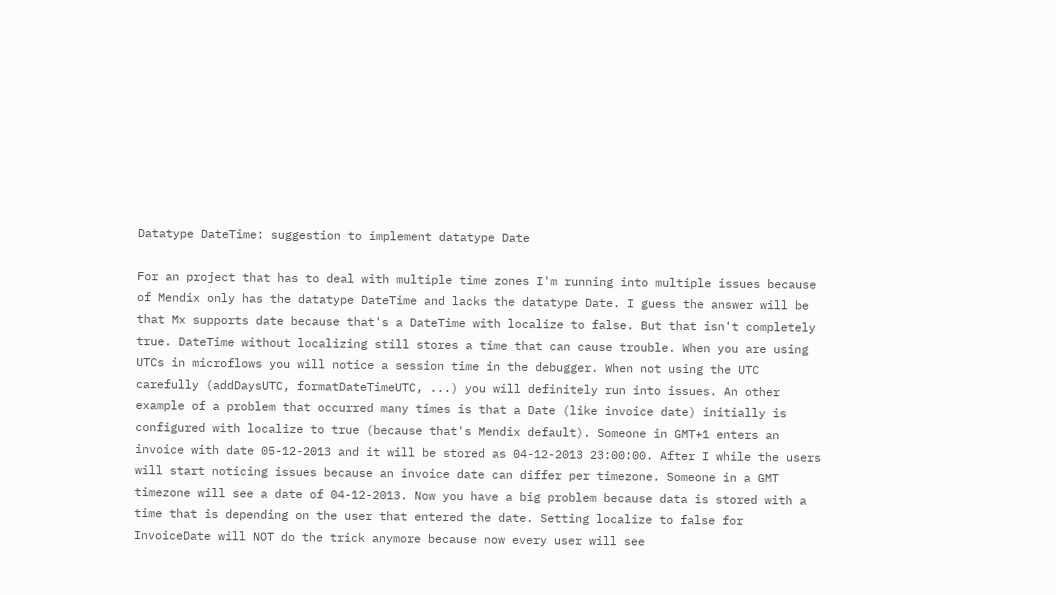Datatype DateTime: suggestion to implement datatype Date

For an project that has to deal with multiple time zones I'm running into multiple issues because of Mendix only has the datatype DateTime and lacks the datatype Date. I guess the answer will be that Mx supports date because that's a DateTime with localize to false. But that isn't completely true. DateTime without localizing still stores a time that can cause trouble. When you are using UTCs in microflows you will notice a session time in the debugger. When not using the UTC carefully (addDaysUTC, formatDateTimeUTC, ...) you will definitely run into issues. An other example of a problem that occurred many times is that a Date (like invoice date) initially is configured with localize to true (because that's Mendix default). Someone in GMT+1 enters an invoice with date 05-12-2013 and it will be stored as 04-12-2013 23:00:00. After I while the users will start noticing issues because an invoice date can differ per timezone. Someone in a GMT timezone will see a date of 04-12-2013. Now you have a big problem because data is stored with a time that is depending on the user that entered the date. Setting localize to false for InvoiceDate will NOT do the trick anymore because now every user will see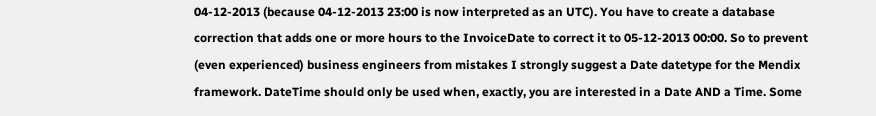04-12-2013 (because 04-12-2013 23:00 is now interpreted as an UTC). You have to create a database correction that adds one or more hours to the InvoiceDate to correct it to 05-12-2013 00:00. So to prevent (even experienced) business engineers from mistakes I strongly suggest a Date datetype for the Mendix framework. DateTime should only be used when, exactly, you are interested in a Date AND a Time. Some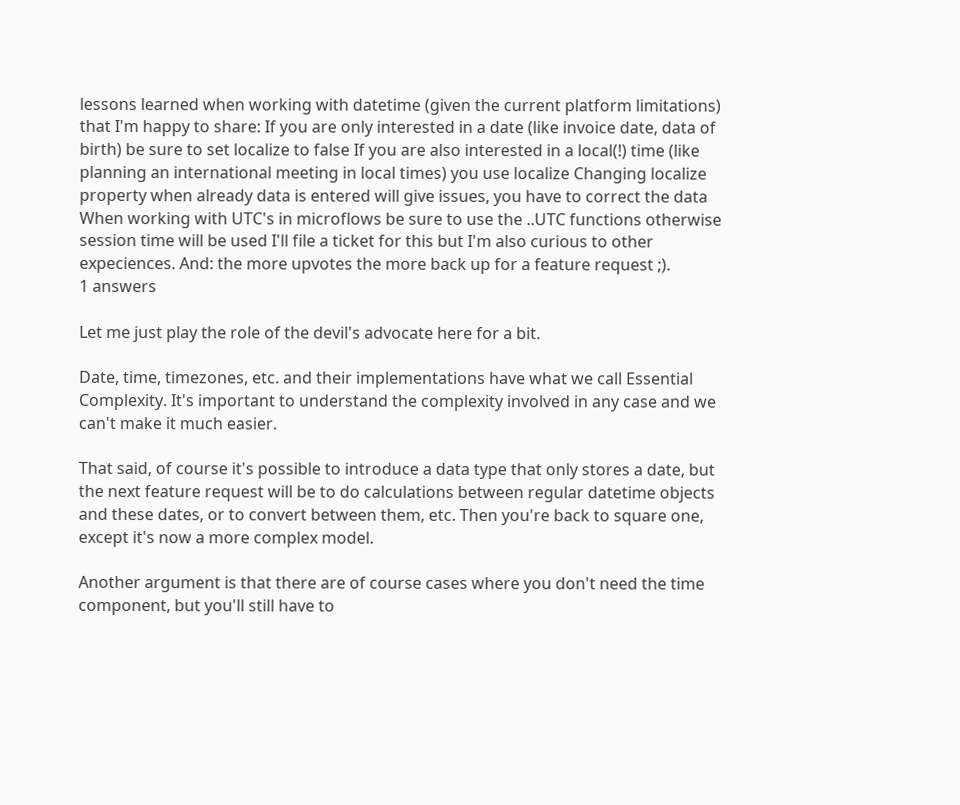lessons learned when working with datetime (given the current platform limitations) that I'm happy to share: If you are only interested in a date (like invoice date, data of birth) be sure to set localize to false If you are also interested in a local(!) time (like planning an international meeting in local times) you use localize Changing localize property when already data is entered will give issues, you have to correct the data When working with UTC's in microflows be sure to use the ..UTC functions otherwise session time will be used I'll file a ticket for this but I'm also curious to other expeciences. And: the more upvotes the more back up for a feature request ;).
1 answers

Let me just play the role of the devil's advocate here for a bit.

Date, time, timezones, etc. and their implementations have what we call Essential Complexity. It's important to understand the complexity involved in any case and we can't make it much easier.

That said, of course it's possible to introduce a data type that only stores a date, but the next feature request will be to do calculations between regular datetime objects and these dates, or to convert between them, etc. Then you're back to square one, except it's now a more complex model.

Another argument is that there are of course cases where you don't need the time component, but you'll still have to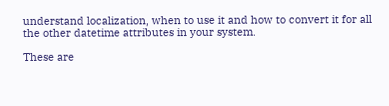understand localization, when to use it and how to convert it for all the other datetime attributes in your system.

These are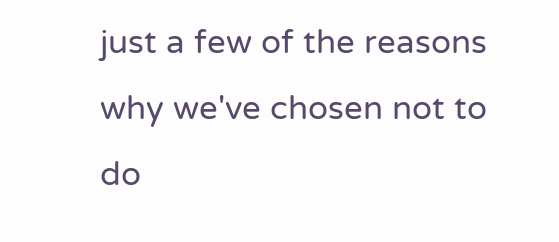just a few of the reasons why we've chosen not to do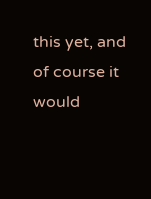this yet, and of course it would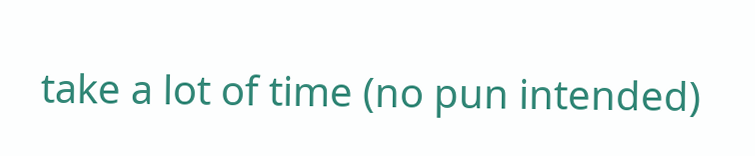take a lot of time (no pun intended)